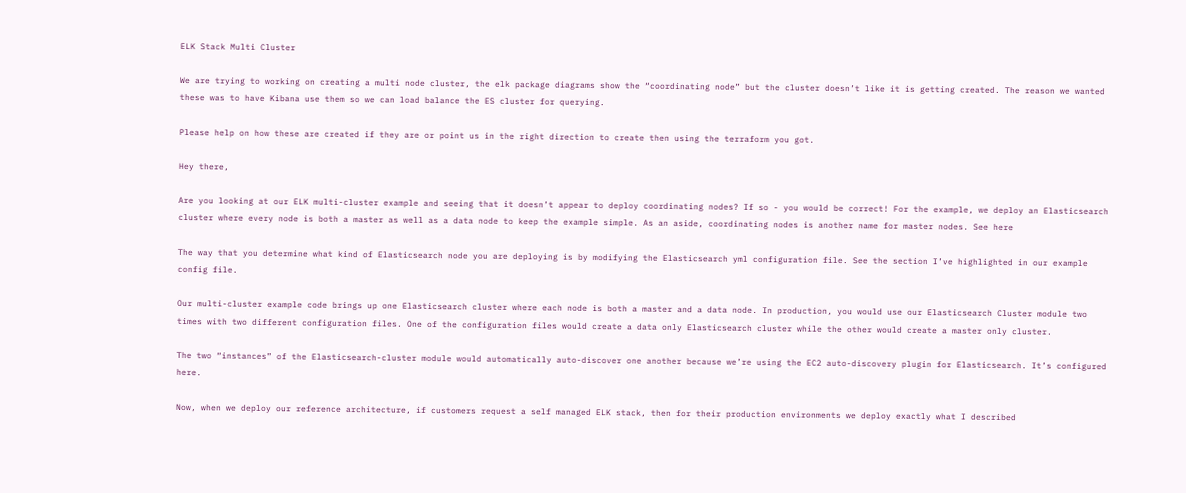ELK Stack Multi Cluster

We are trying to working on creating a multi node cluster, the elk package diagrams show the “coordinating node” but the cluster doesn’t like it is getting created. The reason we wanted these was to have Kibana use them so we can load balance the ES cluster for querying.

Please help on how these are created if they are or point us in the right direction to create then using the terraform you got.

Hey there,

Are you looking at our ELK multi-cluster example and seeing that it doesn’t appear to deploy coordinating nodes? If so - you would be correct! For the example, we deploy an Elasticsearch cluster where every node is both a master as well as a data node to keep the example simple. As an aside, coordinating nodes is another name for master nodes. See here

The way that you determine what kind of Elasticsearch node you are deploying is by modifying the Elasticsearch yml configuration file. See the section I’ve highlighted in our example config file.

Our multi-cluster example code brings up one Elasticsearch cluster where each node is both a master and a data node. In production, you would use our Elasticsearch Cluster module two times with two different configuration files. One of the configuration files would create a data only Elasticsearch cluster while the other would create a master only cluster.

The two “instances” of the Elasticsearch-cluster module would automatically auto-discover one another because we’re using the EC2 auto-discovery plugin for Elasticsearch. It’s configured here.

Now, when we deploy our reference architecture, if customers request a self managed ELK stack, then for their production environments we deploy exactly what I described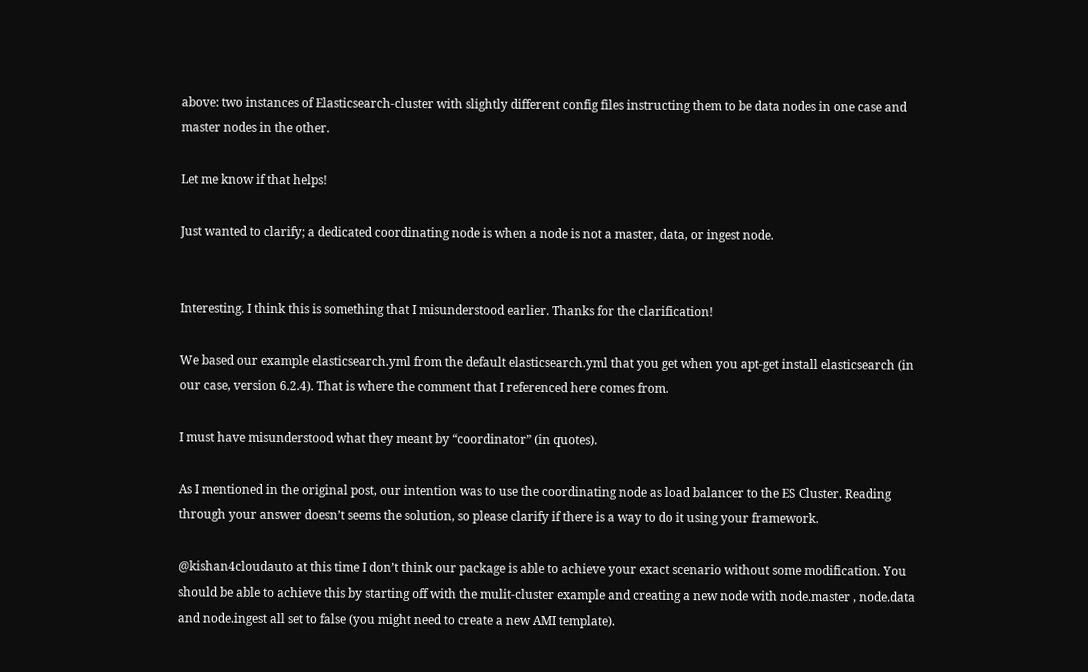above: two instances of Elasticsearch-cluster with slightly different config files instructing them to be data nodes in one case and master nodes in the other.

Let me know if that helps!

Just wanted to clarify; a dedicated coordinating node is when a node is not a master, data, or ingest node.


Interesting. I think this is something that I misunderstood earlier. Thanks for the clarification!

We based our example elasticsearch.yml from the default elasticsearch.yml that you get when you apt-get install elasticsearch (in our case, version 6.2.4). That is where the comment that I referenced here comes from.

I must have misunderstood what they meant by “coordinator” (in quotes).

As I mentioned in the original post, our intention was to use the coordinating node as load balancer to the ES Cluster. Reading through your answer doesn’t seems the solution, so please clarify if there is a way to do it using your framework.

@kishan4cloudauto at this time I don’t think our package is able to achieve your exact scenario without some modification. You should be able to achieve this by starting off with the mulit-cluster example and creating a new node with node.master , node.data and node.ingest all set to false (you might need to create a new AMI template).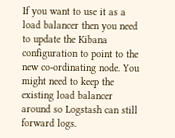If you want to use it as a load balancer then you need to update the Kibana configuration to point to the new co-ordinating node. You might need to keep the existing load balancer around so Logstash can still forward logs.